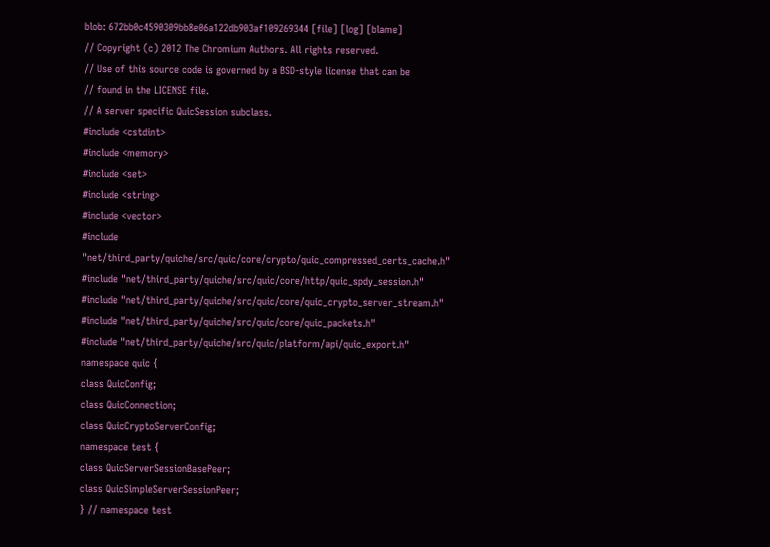blob: 672bb0c4590309bb8e06a122db903af109269344 [file] [log] [blame]
// Copyright (c) 2012 The Chromium Authors. All rights reserved.
// Use of this source code is governed by a BSD-style license that can be
// found in the LICENSE file.
// A server specific QuicSession subclass.
#include <cstdint>
#include <memory>
#include <set>
#include <string>
#include <vector>
#include "net/third_party/quiche/src/quic/core/crypto/quic_compressed_certs_cache.h"
#include "net/third_party/quiche/src/quic/core/http/quic_spdy_session.h"
#include "net/third_party/quiche/src/quic/core/quic_crypto_server_stream.h"
#include "net/third_party/quiche/src/quic/core/quic_packets.h"
#include "net/third_party/quiche/src/quic/platform/api/quic_export.h"
namespace quic {
class QuicConfig;
class QuicConnection;
class QuicCryptoServerConfig;
namespace test {
class QuicServerSessionBasePeer;
class QuicSimpleServerSessionPeer;
} // namespace test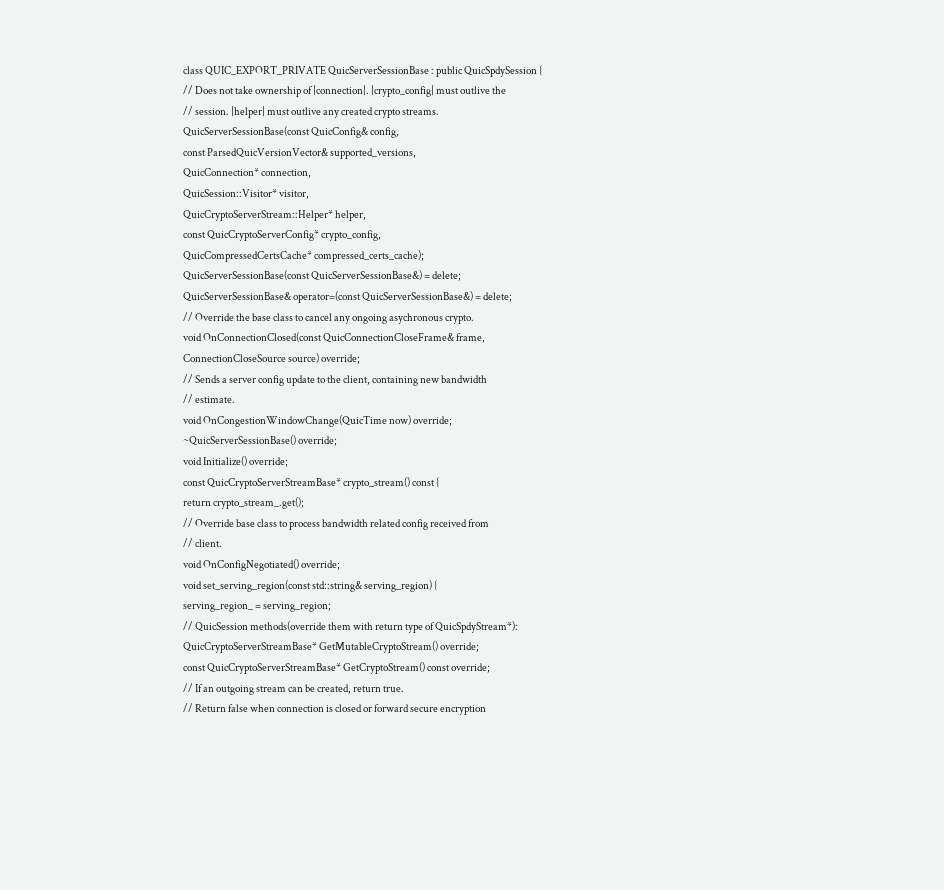class QUIC_EXPORT_PRIVATE QuicServerSessionBase : public QuicSpdySession {
// Does not take ownership of |connection|. |crypto_config| must outlive the
// session. |helper| must outlive any created crypto streams.
QuicServerSessionBase(const QuicConfig& config,
const ParsedQuicVersionVector& supported_versions,
QuicConnection* connection,
QuicSession::Visitor* visitor,
QuicCryptoServerStream::Helper* helper,
const QuicCryptoServerConfig* crypto_config,
QuicCompressedCertsCache* compressed_certs_cache);
QuicServerSessionBase(const QuicServerSessionBase&) = delete;
QuicServerSessionBase& operator=(const QuicServerSessionBase&) = delete;
// Override the base class to cancel any ongoing asychronous crypto.
void OnConnectionClosed(const QuicConnectionCloseFrame& frame,
ConnectionCloseSource source) override;
// Sends a server config update to the client, containing new bandwidth
// estimate.
void OnCongestionWindowChange(QuicTime now) override;
~QuicServerSessionBase() override;
void Initialize() override;
const QuicCryptoServerStreamBase* crypto_stream() const {
return crypto_stream_.get();
// Override base class to process bandwidth related config received from
// client.
void OnConfigNegotiated() override;
void set_serving_region(const std::string& serving_region) {
serving_region_ = serving_region;
// QuicSession methods(override them with return type of QuicSpdyStream*):
QuicCryptoServerStreamBase* GetMutableCryptoStream() override;
const QuicCryptoServerStreamBase* GetCryptoStream() const override;
// If an outgoing stream can be created, return true.
// Return false when connection is closed or forward secure encryption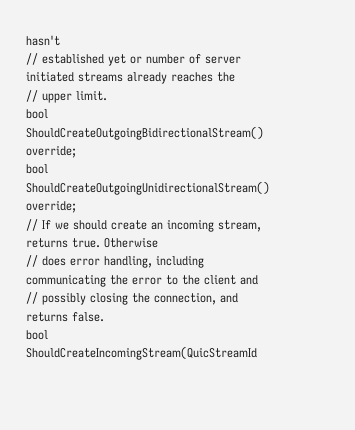hasn't
// established yet or number of server initiated streams already reaches the
// upper limit.
bool ShouldCreateOutgoingBidirectionalStream() override;
bool ShouldCreateOutgoingUnidirectionalStream() override;
// If we should create an incoming stream, returns true. Otherwise
// does error handling, including communicating the error to the client and
// possibly closing the connection, and returns false.
bool ShouldCreateIncomingStream(QuicStreamId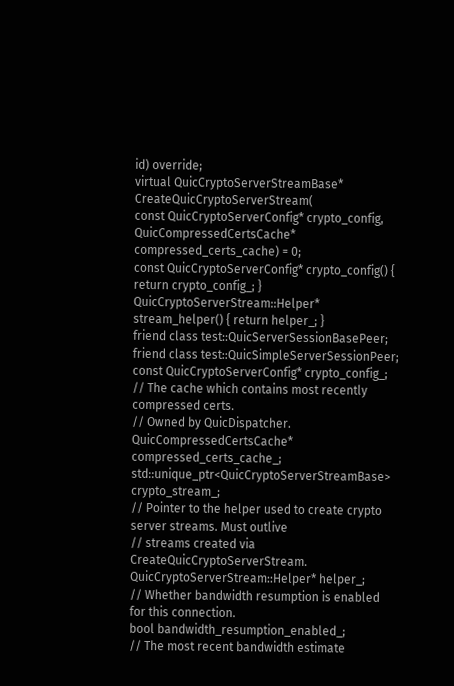id) override;
virtual QuicCryptoServerStreamBase* CreateQuicCryptoServerStream(
const QuicCryptoServerConfig* crypto_config,
QuicCompressedCertsCache* compressed_certs_cache) = 0;
const QuicCryptoServerConfig* crypto_config() { return crypto_config_; }
QuicCryptoServerStream::Helper* stream_helper() { return helper_; }
friend class test::QuicServerSessionBasePeer;
friend class test::QuicSimpleServerSessionPeer;
const QuicCryptoServerConfig* crypto_config_;
// The cache which contains most recently compressed certs.
// Owned by QuicDispatcher.
QuicCompressedCertsCache* compressed_certs_cache_;
std::unique_ptr<QuicCryptoServerStreamBase> crypto_stream_;
// Pointer to the helper used to create crypto server streams. Must outlive
// streams created via CreateQuicCryptoServerStream.
QuicCryptoServerStream::Helper* helper_;
// Whether bandwidth resumption is enabled for this connection.
bool bandwidth_resumption_enabled_;
// The most recent bandwidth estimate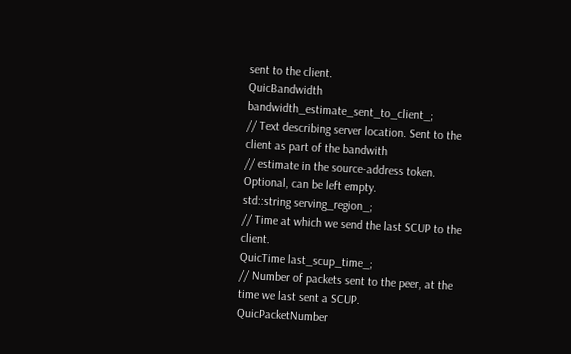sent to the client.
QuicBandwidth bandwidth_estimate_sent_to_client_;
// Text describing server location. Sent to the client as part of the bandwith
// estimate in the source-address token. Optional, can be left empty.
std::string serving_region_;
// Time at which we send the last SCUP to the client.
QuicTime last_scup_time_;
// Number of packets sent to the peer, at the time we last sent a SCUP.
QuicPacketNumber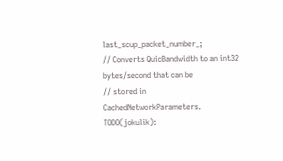last_scup_packet_number_;
// Converts QuicBandwidth to an int32 bytes/second that can be
// stored in CachedNetworkParameters. TODO(jokulik):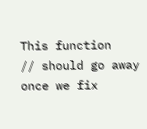This function
// should go away once we fix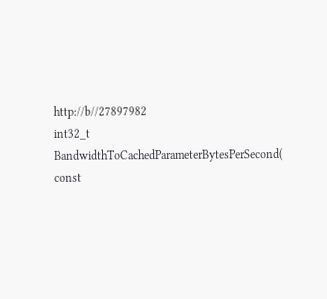http://b//27897982
int32_t BandwidthToCachedParameterBytesPerSecond(
const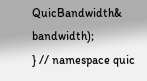QuicBandwidth& bandwidth);
} // namespace quic